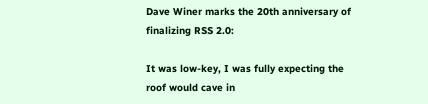Dave Winer marks the 20th anniversary of finalizing RSS 2.0:

It was low-key, I was fully expecting the roof would cave in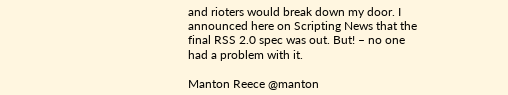and rioters would break down my door. I announced here on Scripting News that the final RSS 2.0 spec was out. But! – no one had a problem with it.

Manton Reece @manton